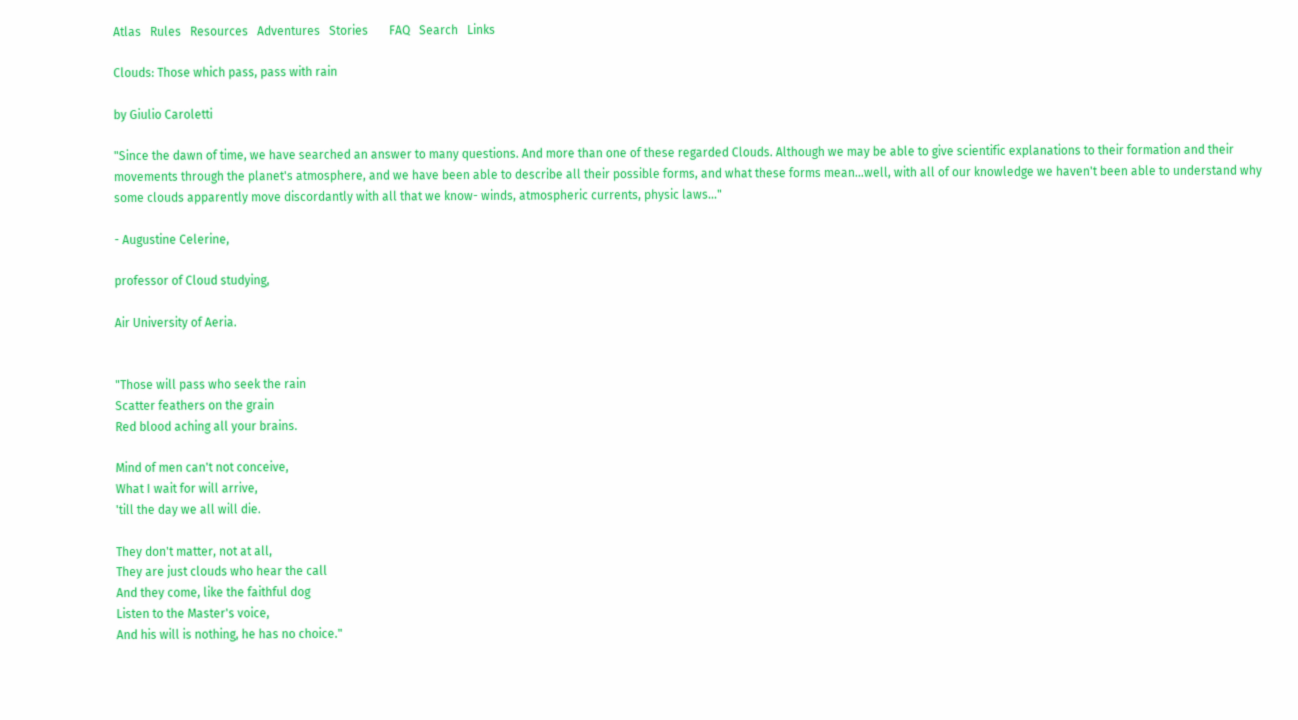Atlas   Rules   Resources   Adventures   Stories       FAQ   Search   Links

Clouds: Those which pass, pass with rain

by Giulio Caroletti

"Since the dawn of time, we have searched an answer to many questions. And more than one of these regarded Clouds. Although we may be able to give scientific explanations to their formation and their movements through the planet's atmosphere, and we have been able to describe all their possible forms, and what these forms mean...well, with all of our knowledge we haven't been able to understand why some clouds apparently move discordantly with all that we know- winds, atmospheric currents, physic laws..."

- Augustine Celerine,

professor of Cloud studying,

Air University of Aeria.


"Those will pass who seek the rain
Scatter feathers on the grain
Red blood aching all your brains.

Mind of men can't not conceive,
What I wait for will arrive,
'till the day we all will die.

They don't matter, not at all,
They are just clouds who hear the call
And they come, like the faithful dog
Listen to the Master's voice,
And his will is nothing, he has no choice."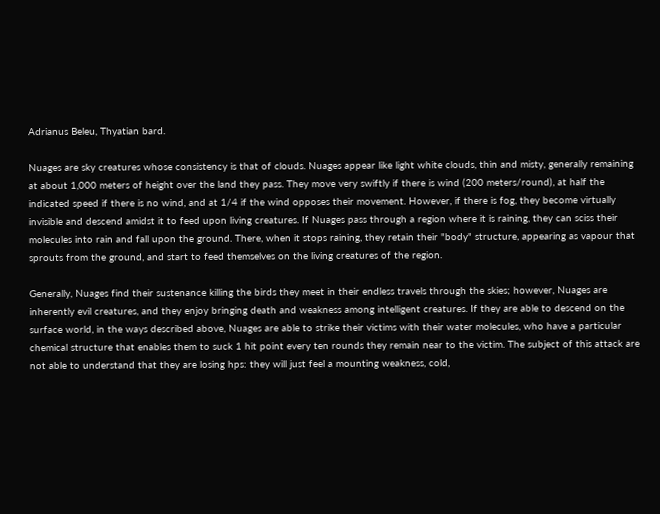Adrianus Beleu, Thyatian bard.

Nuages are sky creatures whose consistency is that of clouds. Nuages appear like light white clouds, thin and misty, generally remaining at about 1,000 meters of height over the land they pass. They move very swiftly if there is wind (200 meters/round), at half the indicated speed if there is no wind, and at 1/4 if the wind opposes their movement. However, if there is fog, they become virtually invisible and descend amidst it to feed upon living creatures. If Nuages pass through a region where it is raining, they can sciss their molecules into rain and fall upon the ground. There, when it stops raining, they retain their "body" structure, appearing as vapour that sprouts from the ground, and start to feed themselves on the living creatures of the region.

Generally, Nuages find their sustenance killing the birds they meet in their endless travels through the skies; however, Nuages are inherently evil creatures, and they enjoy bringing death and weakness among intelligent creatures. If they are able to descend on the surface world, in the ways described above, Nuages are able to strike their victims with their water molecules, who have a particular chemical structure that enables them to suck 1 hit point every ten rounds they remain near to the victim. The subject of this attack are not able to understand that they are losing hps: they will just feel a mounting weakness, cold,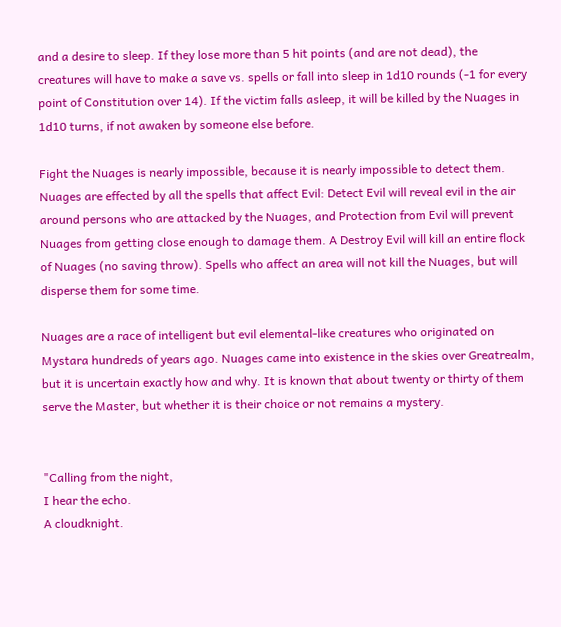and a desire to sleep. If they lose more than 5 hit points (and are not dead), the creatures will have to make a save vs. spells or fall into sleep in 1d10 rounds (-1 for every point of Constitution over 14). If the victim falls asleep, it will be killed by the Nuages in 1d10 turns, if not awaken by someone else before.

Fight the Nuages is nearly impossible, because it is nearly impossible to detect them. Nuages are effected by all the spells that affect Evil: Detect Evil will reveal evil in the air around persons who are attacked by the Nuages, and Protection from Evil will prevent Nuages from getting close enough to damage them. A Destroy Evil will kill an entire flock of Nuages (no saving throw). Spells who affect an area will not kill the Nuages, but will disperse them for some time.

Nuages are a race of intelligent but evil elemental-like creatures who originated on Mystara hundreds of years ago. Nuages came into existence in the skies over Greatrealm, but it is uncertain exactly how and why. It is known that about twenty or thirty of them serve the Master, but whether it is their choice or not remains a mystery.


"Calling from the night,
I hear the echo.
A cloudknight.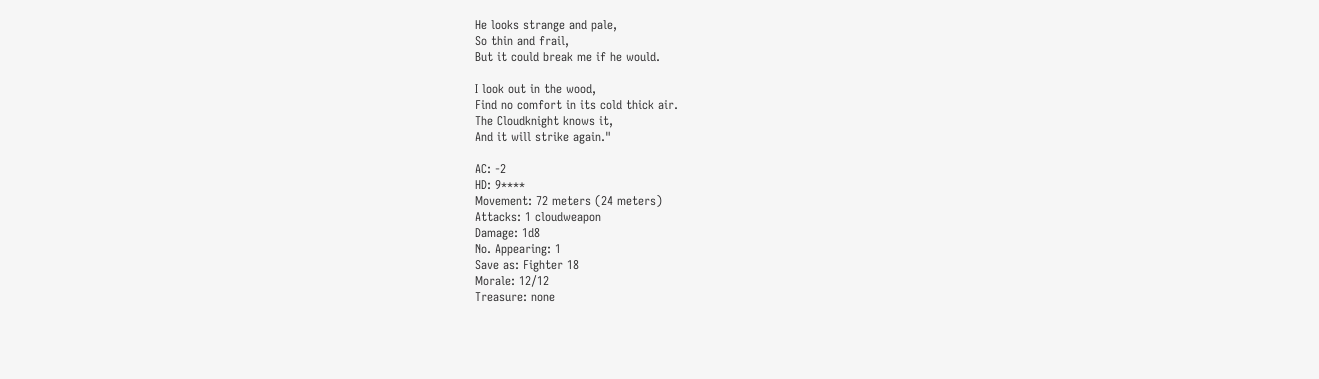He looks strange and pale,
So thin and frail,
But it could break me if he would.

I look out in the wood,
Find no comfort in its cold thick air.
The Cloudknight knows it,
And it will strike again."

AC: -2
HD: 9****
Movement: 72 meters (24 meters)
Attacks: 1 cloudweapon
Damage: 1d8
No. Appearing: 1
Save as: Fighter 18
Morale: 12/12
Treasure: none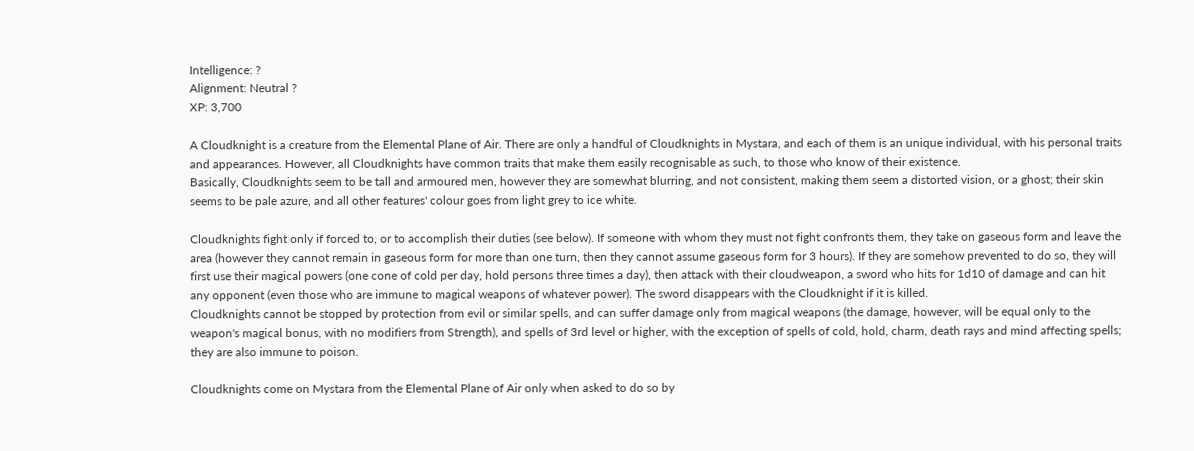Intelligence: ?
Alignment: Neutral ?
XP: 3,700

A Cloudknight is a creature from the Elemental Plane of Air. There are only a handful of Cloudknights in Mystara, and each of them is an unique individual, with his personal traits and appearances. However, all Cloudknights have common traits that make them easily recognisable as such, to those who know of their existence.
Basically, Cloudknights seem to be tall and armoured men, however they are somewhat blurring, and not consistent, making them seem a distorted vision, or a ghost; their skin seems to be pale azure, and all other features' colour goes from light grey to ice white.

Cloudknights fight only if forced to, or to accomplish their duties (see below). If someone with whom they must not fight confronts them, they take on gaseous form and leave the area (however they cannot remain in gaseous form for more than one turn, then they cannot assume gaseous form for 3 hours). If they are somehow prevented to do so, they will first use their magical powers (one cone of cold per day, hold persons three times a day), then attack with their cloudweapon, a sword who hits for 1d10 of damage and can hit any opponent (even those who are immune to magical weapons of whatever power). The sword disappears with the Cloudknight if it is killed.
Cloudknights cannot be stopped by protection from evil or similar spells, and can suffer damage only from magical weapons (the damage, however, will be equal only to the weapon's magical bonus, with no modifiers from Strength), and spells of 3rd level or higher, with the exception of spells of cold, hold, charm, death rays and mind affecting spells; they are also immune to poison.

Cloudknights come on Mystara from the Elemental Plane of Air only when asked to do so by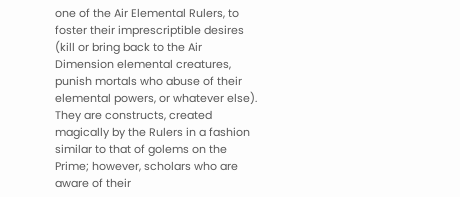one of the Air Elemental Rulers, to foster their imprescriptible desires (kill or bring back to the Air Dimension elemental creatures, punish mortals who abuse of their elemental powers, or whatever else). They are constructs, created magically by the Rulers in a fashion similar to that of golems on the Prime; however, scholars who are aware of their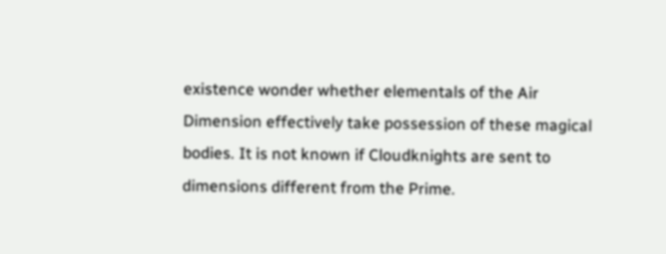existence wonder whether elementals of the Air Dimension effectively take possession of these magical bodies. It is not known if Cloudknights are sent to dimensions different from the Prime.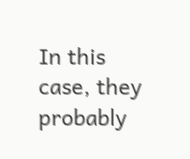In this case, they probably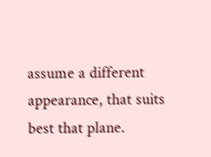assume a different appearance, that suits best that plane.